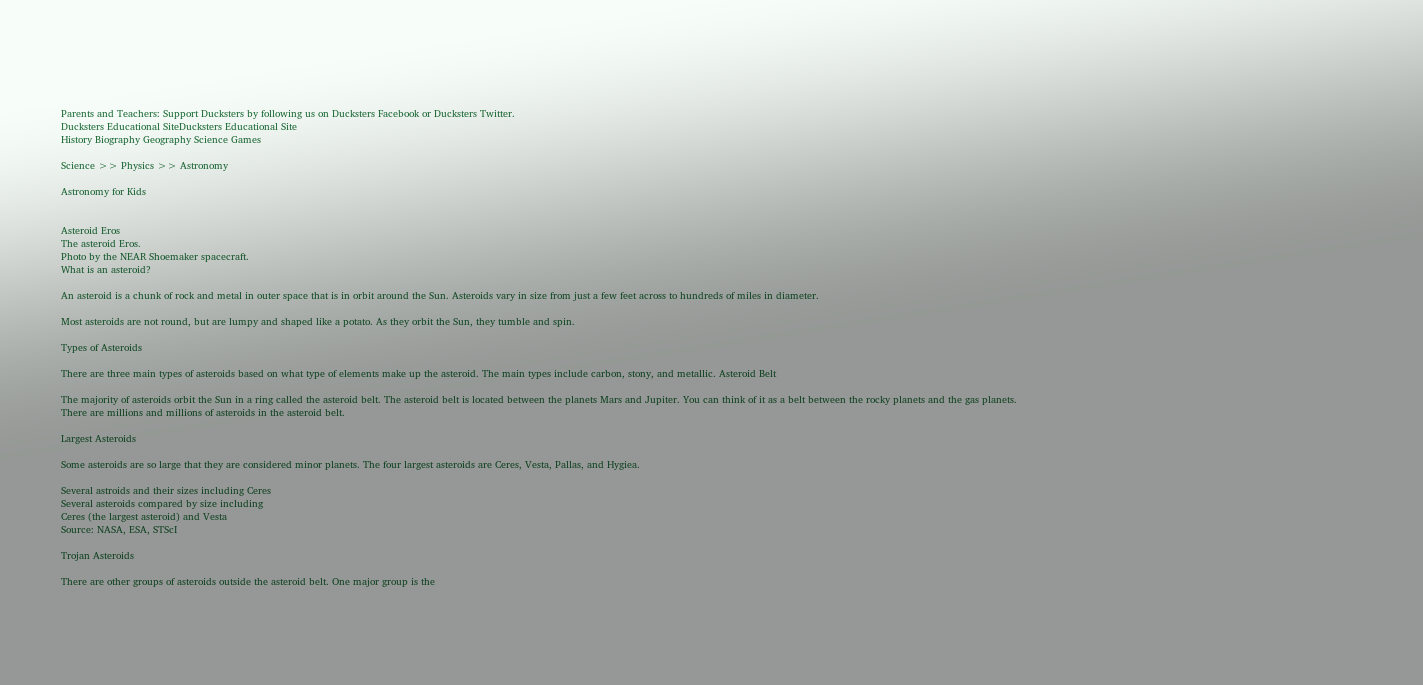Parents and Teachers: Support Ducksters by following us on Ducksters Facebook or Ducksters Twitter.
Ducksters Educational SiteDucksters Educational Site
History Biography Geography Science Games

Science >> Physics >> Astronomy

Astronomy for Kids


Asteroid Eros
The asteroid Eros.
Photo by the NEAR Shoemaker spacecraft.
What is an asteroid?

An asteroid is a chunk of rock and metal in outer space that is in orbit around the Sun. Asteroids vary in size from just a few feet across to hundreds of miles in diameter.

Most asteroids are not round, but are lumpy and shaped like a potato. As they orbit the Sun, they tumble and spin.

Types of Asteroids

There are three main types of asteroids based on what type of elements make up the asteroid. The main types include carbon, stony, and metallic. Asteroid Belt

The majority of asteroids orbit the Sun in a ring called the asteroid belt. The asteroid belt is located between the planets Mars and Jupiter. You can think of it as a belt between the rocky planets and the gas planets. There are millions and millions of asteroids in the asteroid belt.

Largest Asteroids

Some asteroids are so large that they are considered minor planets. The four largest asteroids are Ceres, Vesta, Pallas, and Hygiea.

Several astroids and their sizes including Ceres
Several asteroids compared by size including
Ceres (the largest asteroid) and Vesta
Source: NASA, ESA, STScI

Trojan Asteroids

There are other groups of asteroids outside the asteroid belt. One major group is the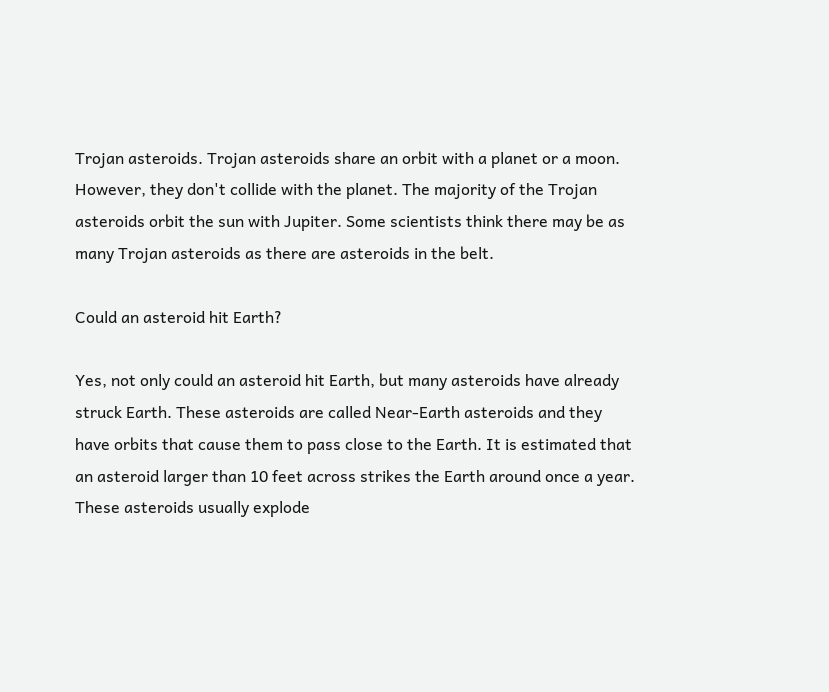Trojan asteroids. Trojan asteroids share an orbit with a planet or a moon. However, they don't collide with the planet. The majority of the Trojan asteroids orbit the sun with Jupiter. Some scientists think there may be as many Trojan asteroids as there are asteroids in the belt.

Could an asteroid hit Earth?

Yes, not only could an asteroid hit Earth, but many asteroids have already struck Earth. These asteroids are called Near-Earth asteroids and they have orbits that cause them to pass close to the Earth. It is estimated that an asteroid larger than 10 feet across strikes the Earth around once a year. These asteroids usually explode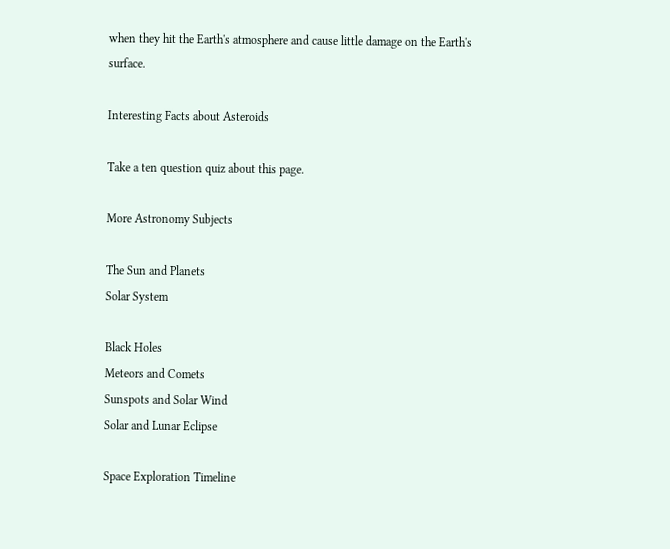when they hit the Earth's atmosphere and cause little damage on the Earth's surface.

Interesting Facts about Asteroids

Take a ten question quiz about this page.

More Astronomy Subjects

The Sun and Planets
Solar System

Black Holes
Meteors and Comets
Sunspots and Solar Wind
Solar and Lunar Eclipse

Space Exploration Timeline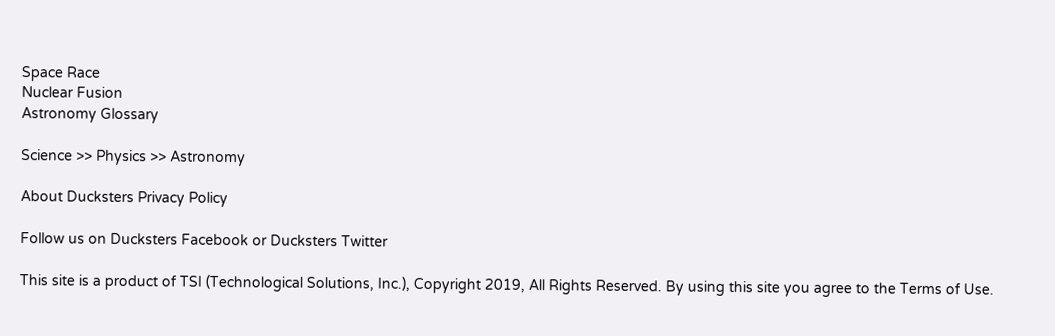Space Race
Nuclear Fusion
Astronomy Glossary

Science >> Physics >> Astronomy

About Ducksters Privacy Policy

Follow us on Ducksters Facebook or Ducksters Twitter

This site is a product of TSI (Technological Solutions, Inc.), Copyright 2019, All Rights Reserved. By using this site you agree to the Terms of Use.